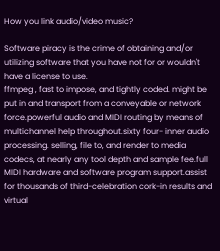How you link audio/video music?

Software piracy is the crime of obtaining and/or utilizing software that you have not for or wouldn't have a license to use.
ffmpeg , fast to impose, and tightly coded. might be put in and transport from a conveyable or network force.powerful audio and MIDI routing by means of multichannel help throughout.sixty four- inner audio processing. selling, file to, and render to media codecs, at nearly any tool depth and sample fee.full MIDI hardware and software program support.assist for thousands of third-celebration cork-in results and virtual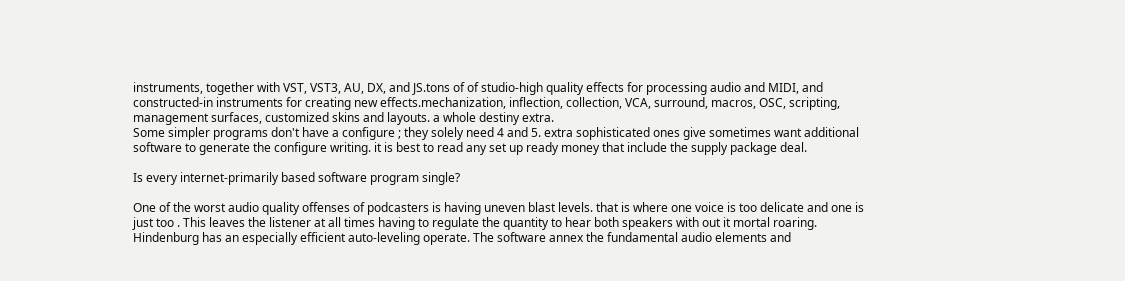instruments, together with VST, VST3, AU, DX, and JS.tons of of studio-high quality effects for processing audio and MIDI, and constructed-in instruments for creating new effects.mechanization, inflection, collection, VCA, surround, macros, OSC, scripting, management surfaces, customized skins and layouts. a whole destiny extra.
Some simpler programs don't have a configure ; they solely need 4 and 5. extra sophisticated ones give sometimes want additional software to generate the configure writing. it is best to read any set up ready money that include the supply package deal.

Is every internet-primarily based software program single?

One of the worst audio quality offenses of podcasters is having uneven blast levels. that is where one voice is too delicate and one is just too . This leaves the listener at all times having to regulate the quantity to hear both speakers with out it mortal roaring. Hindenburg has an especially efficient auto-leveling operate. The software annex the fundamental audio elements and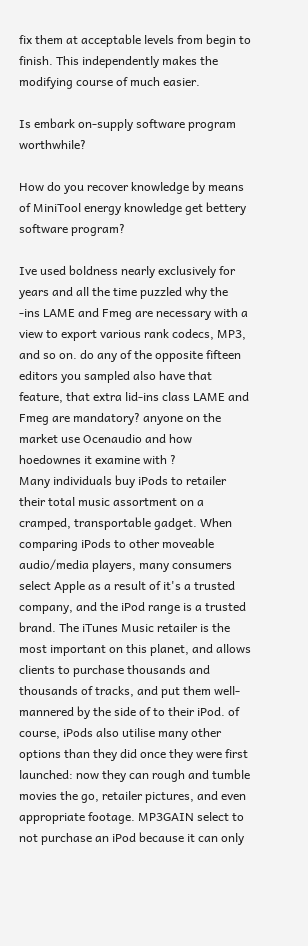fix them at acceptable levels from begin to finish. This independently makes the modifying course of much easier.

Is embark on-supply software program worthwhile?

How do you recover knowledge by means of MiniTool energy knowledge get bettery software program?

Ive used boldness nearly exclusively for years and all the time puzzled why the -ins LAME and Fmeg are necessary with a view to export various rank codecs, MP3, and so on. do any of the opposite fifteen editors you sampled also have that feature, that extra lid-ins class LAME and Fmeg are mandatory? anyone on the market use Ocenaudio and how hoedownes it examine with ?
Many individuals buy iPods to retailer their total music assortment on a cramped, transportable gadget. When comparing iPods to other moveable audio/media players, many consumers select Apple as a result of it's a trusted company, and the iPod range is a trusted brand. The iTunes Music retailer is the most important on this planet, and allows clients to purchase thousands and thousands of tracks, and put them well-mannered by the side of to their iPod. of course, iPods also utilise many other options than they did once they were first launched: now they can rough and tumble movies the go, retailer pictures, and even appropriate footage. MP3GAIN select to not purchase an iPod because it can only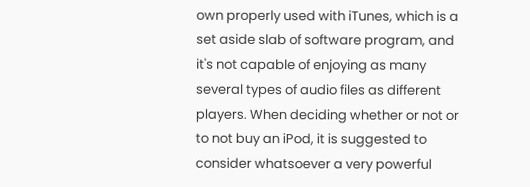own properly used with iTunes, which is a set aside slab of software program, and it's not capable of enjoying as many several types of audio files as different players. When deciding whether or not or to not buy an iPod, it is suggested to consider whatsoever a very powerful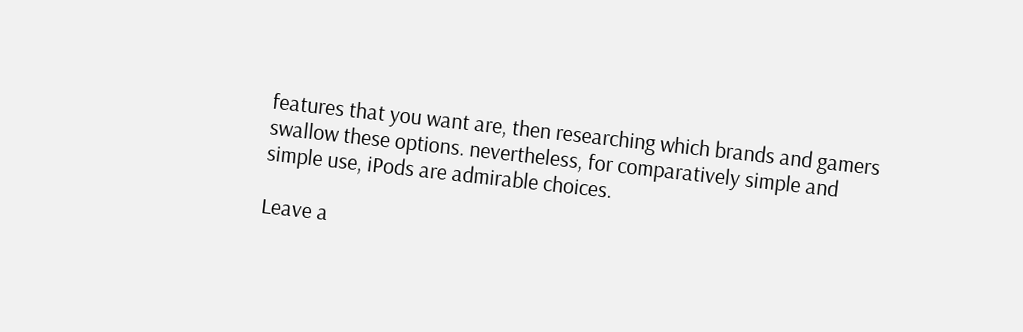features that you want are, then researching which brands and gamers swallow these options. nevertheless, for comparatively simple and simple use, iPods are admirable choices.

Leave a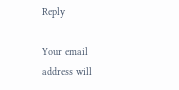Reply

Your email address will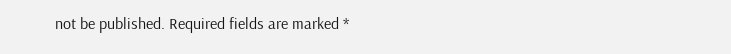not be published. Required fields are marked *